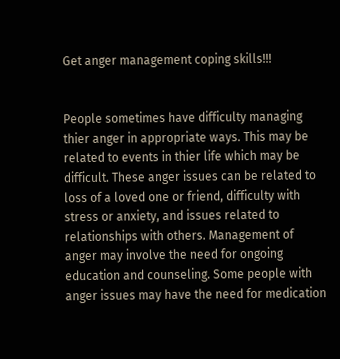Get anger management coping skills!!!


People sometimes have difficulty managing thier anger in appropriate ways. This may be related to events in thier life which may be difficult. These anger issues can be related to loss of a loved one or friend, difficulty with stress or anxiety, and issues related to relationships with others. Management of anger may involve the need for ongoing education and counseling. Some people with anger issues may have the need for medication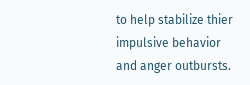to help stabilize thier impulsive behavior and anger outbursts.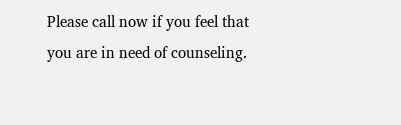Please call now if you feel that you are in need of counseling.